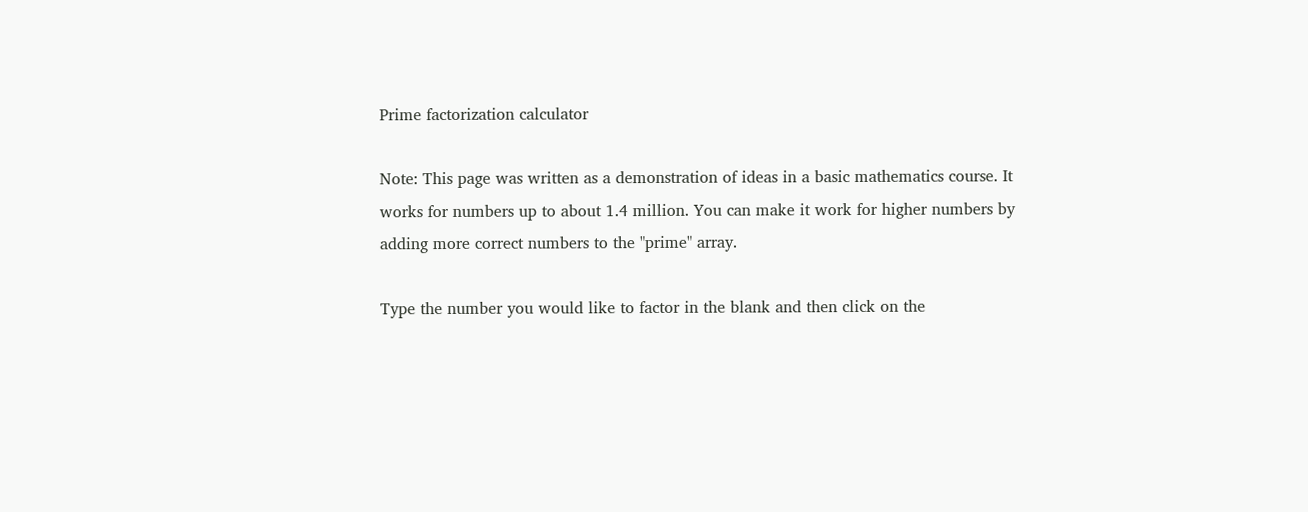Prime factorization calculator

Note: This page was written as a demonstration of ideas in a basic mathematics course. It works for numbers up to about 1.4 million. You can make it work for higher numbers by adding more correct numbers to the "prime" array.

Type the number you would like to factor in the blank and then click on the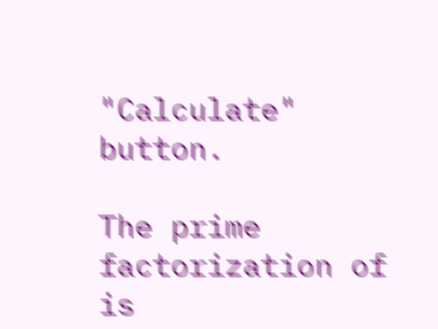"Calculate" button.

The prime factorization of is